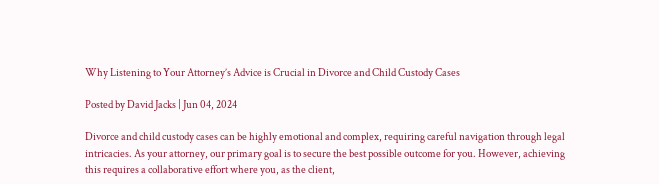Why Listening to Your Attorney’s Advice is Crucial in Divorce and Child Custody Cases

Posted by David Jacks | Jun 04, 2024

Divorce and child custody cases can be highly emotional and complex, requiring careful navigation through legal intricacies. As your attorney, our primary goal is to secure the best possible outcome for you. However, achieving this requires a collaborative effort where you, as the client,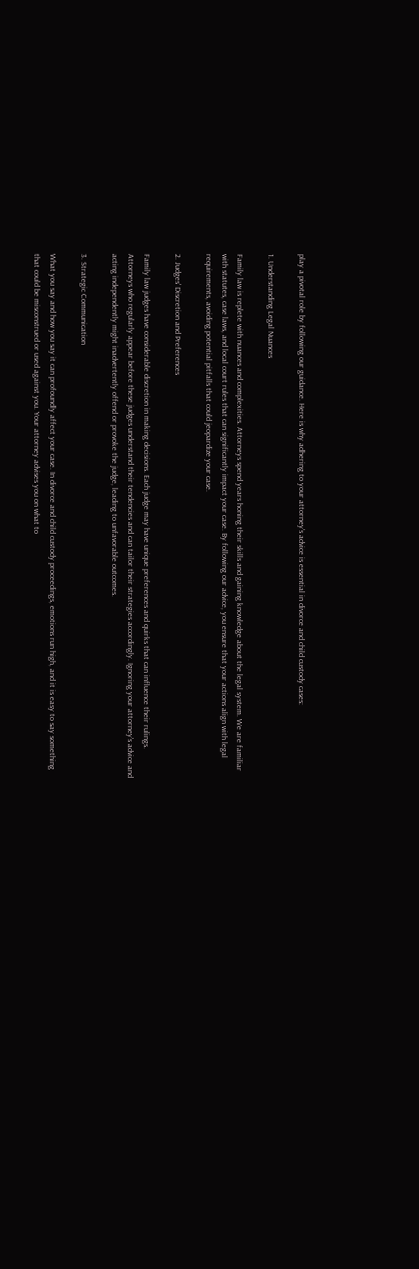play a pivotal role by following our guidance. Here is why adhering to your attorney's advice is essential in divorce and child custody cases:

1. Understanding Legal Nuances

Family law is replete with nuances and complexities. Attorneys spend years honing their skills and gaining knowledge about the legal system. We are familiar with statutes, case laws, and local court rules that can significantly impact your case. By following our advice, you ensure that your actions align with legal requirements, avoiding potential pitfalls that could jeopardize your case.

2. Judges' Discretion and Preferences

Family law judges have considerable discretion in making decisions. Each judge may have unique preferences and quirks that can influence their rulings. Attorneys who regularly appear before these judges understand their tendencies and can tailor their strategies accordingly. Ignoring your attorney's advice and acting independently might inadvertently offend or provoke the judge, leading to unfavorable outcomes.

3. Strategic Communication

What you say and how you say it can profoundly affect your case. In divorce and child custody proceedings, emotions run high, and it is easy to say something that could be misconstrued or used against you. Your attorney advises you on what to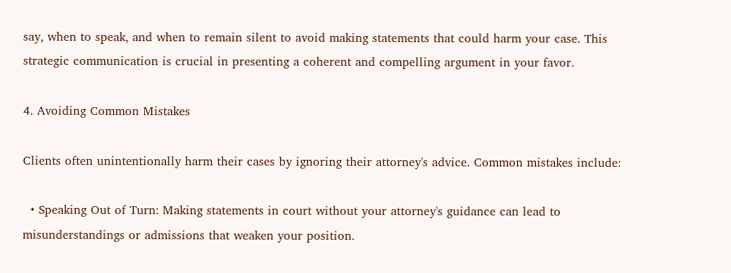say, when to speak, and when to remain silent to avoid making statements that could harm your case. This strategic communication is crucial in presenting a coherent and compelling argument in your favor.

4. Avoiding Common Mistakes

Clients often unintentionally harm their cases by ignoring their attorney's advice. Common mistakes include:

  • Speaking Out of Turn: Making statements in court without your attorney's guidance can lead to misunderstandings or admissions that weaken your position.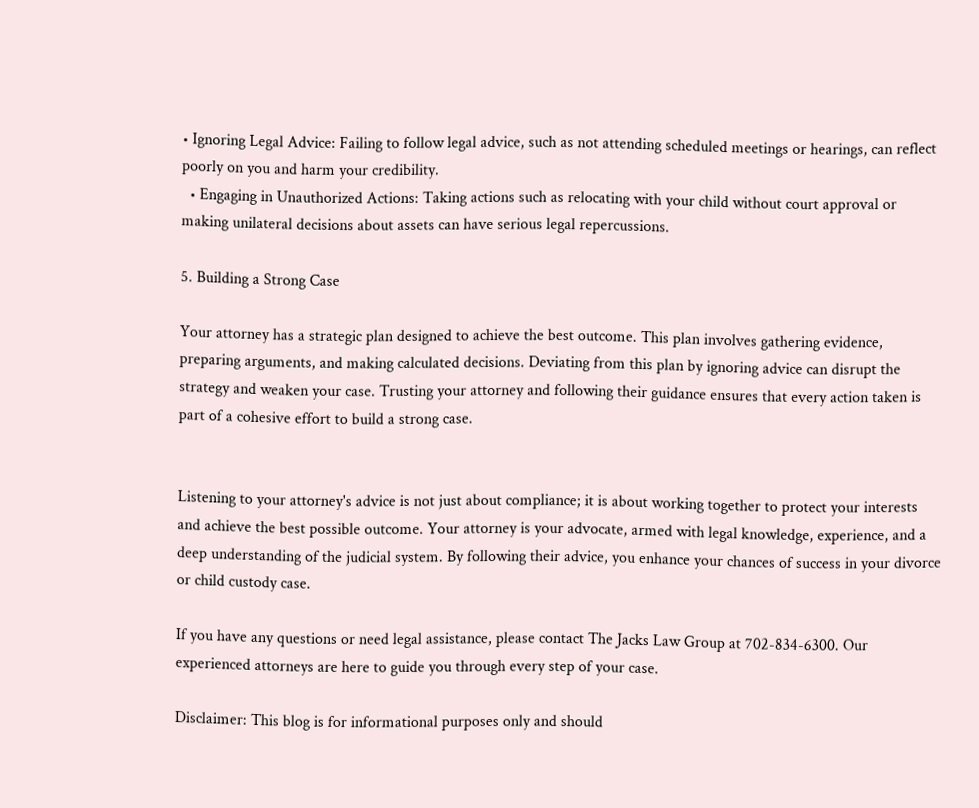• Ignoring Legal Advice: Failing to follow legal advice, such as not attending scheduled meetings or hearings, can reflect poorly on you and harm your credibility.
  • Engaging in Unauthorized Actions: Taking actions such as relocating with your child without court approval or making unilateral decisions about assets can have serious legal repercussions.

5. Building a Strong Case

Your attorney has a strategic plan designed to achieve the best outcome. This plan involves gathering evidence, preparing arguments, and making calculated decisions. Deviating from this plan by ignoring advice can disrupt the strategy and weaken your case. Trusting your attorney and following their guidance ensures that every action taken is part of a cohesive effort to build a strong case.


Listening to your attorney's advice is not just about compliance; it is about working together to protect your interests and achieve the best possible outcome. Your attorney is your advocate, armed with legal knowledge, experience, and a deep understanding of the judicial system. By following their advice, you enhance your chances of success in your divorce or child custody case.

If you have any questions or need legal assistance, please contact The Jacks Law Group at 702-834-6300. Our experienced attorneys are here to guide you through every step of your case.

Disclaimer: This blog is for informational purposes only and should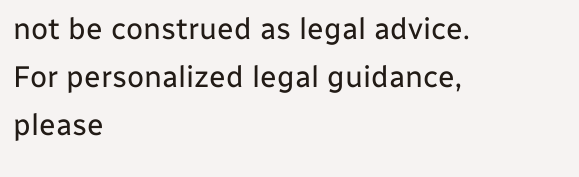not be construed as legal advice. For personalized legal guidance, please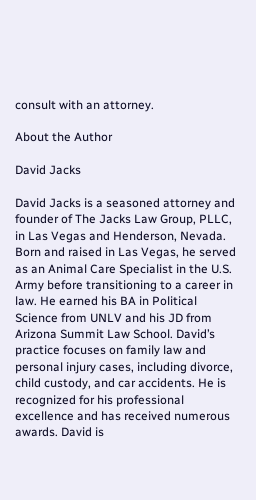consult with an attorney.

About the Author

David Jacks

David Jacks is a seasoned attorney and founder of The Jacks Law Group, PLLC, in Las Vegas and Henderson, Nevada. Born and raised in Las Vegas, he served as an Animal Care Specialist in the U.S. Army before transitioning to a career in law. He earned his BA in Political Science from UNLV and his JD from Arizona Summit Law School. David’s practice focuses on family law and personal injury cases, including divorce, child custody, and car accidents. He is recognized for his professional excellence and has received numerous awards. David is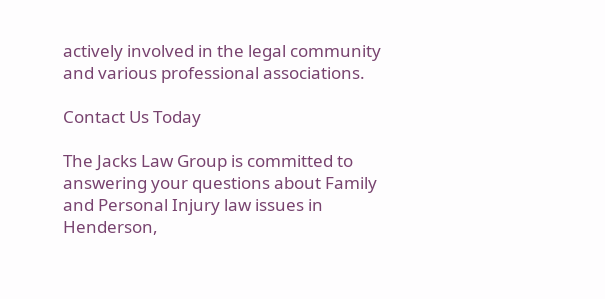actively involved in the legal community and various professional associations.

Contact Us Today

The Jacks Law Group is committed to answering your questions about Family and Personal Injury law issues in Henderson,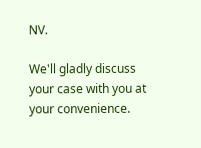NV.

We'll gladly discuss your case with you at your convenience.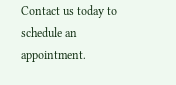Contact us today to schedule an appointment.